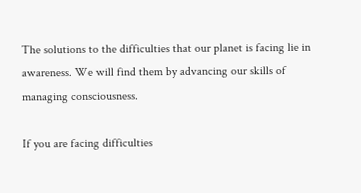The solutions to the difficulties that our planet is facing lie in awareness. We will find them by advancing our skills of managing consciousness.

If you are facing difficulties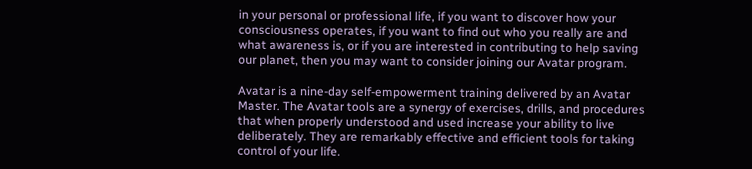in your personal or professional life, if you want to discover how your consciousness operates, if you want to find out who you really are and what awareness is, or if you are interested in contributing to help saving our planet, then you may want to consider joining our Avatar program.

Avatar is a nine-day self-empowerment training delivered by an Avatar Master. The Avatar tools are a synergy of exercises, drills, and procedures that when properly understood and used increase your ability to live deliberately. They are remarkably effective and efficient tools for taking control of your life.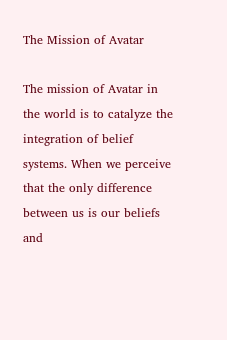The Mission of Avatar

The mission of Avatar in the world is to catalyze the integration of belief systems. When we perceive that the only difference between us is our beliefs and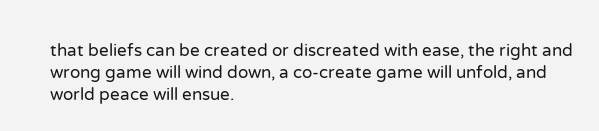that beliefs can be created or discreated with ease, the right and wrong game will wind down, a co-create game will unfold, and world peace will ensue.